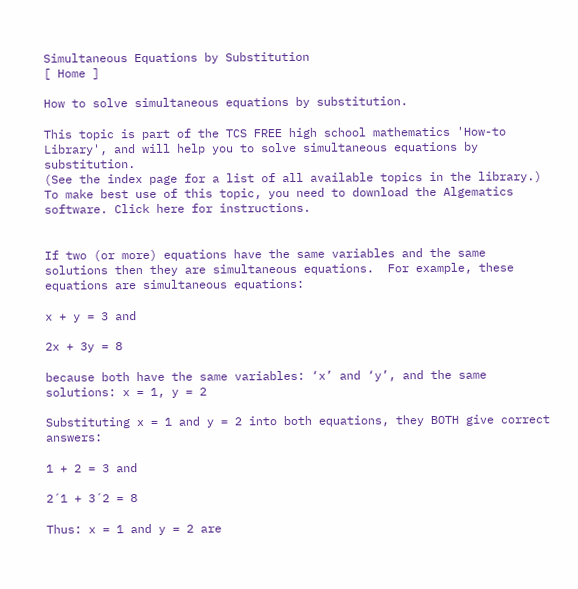Simultaneous Equations by Substitution
[ Home ]

How to solve simultaneous equations by substitution.

This topic is part of the TCS FREE high school mathematics 'How-to Library', and will help you to solve simultaneous equations by substitution.
(See the index page for a list of all available topics in the library.) To make best use of this topic, you need to download the Algematics software. Click here for instructions.


If two (or more) equations have the same variables and the same solutions then they are simultaneous equations.  For example, these equations are simultaneous equations:

x + y = 3 and

2x + 3y = 8

because both have the same variables: ‘x’ and ‘y’, and the same solutions: x = 1, y = 2

Substituting x = 1 and y = 2 into both equations, they BOTH give correct answers:

1 + 2 = 3 and

2´1 + 3´2 = 8

Thus: x = 1 and y = 2 are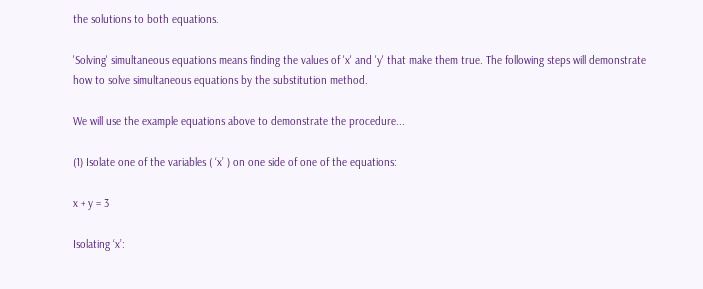the solutions to both equations.

'Solving' simultaneous equations means finding the values of 'x' and 'y' that make them true. The following steps will demonstrate how to solve simultaneous equations by the substitution method.

We will use the example equations above to demonstrate the procedure...

(1) Isolate one of the variables ( ‘x’ ) on one side of one of the equations:

x + y = 3

Isolating ‘x’: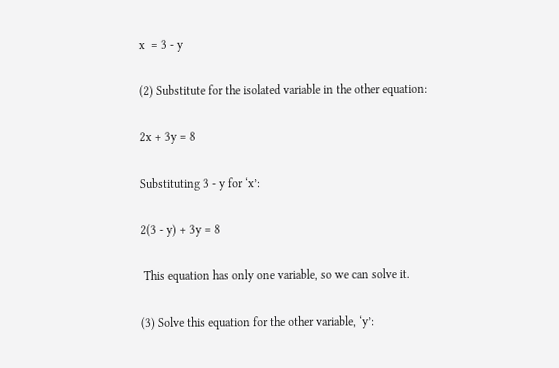x  = 3 - y

(2) Substitute for the isolated variable in the other equation:

2x + 3y = 8

Substituting 3 - y for ‘x’:

2(3 - y) + 3y = 8

 This equation has only one variable, so we can solve it.

(3) Solve this equation for the other variable, ‘y’: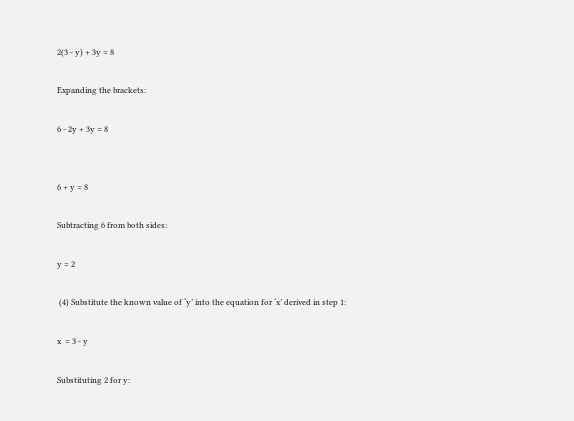2(3 - y) + 3y = 8

Expanding the brackets:

6 - 2y + 3y = 8


6 + y = 8

Subtracting 6 from both sides:

y = 2

 (4) Substitute the known value of ‘y’ into the equation for ‘x’ derived in step 1:

x  = 3 - y

Substituting 2 for y: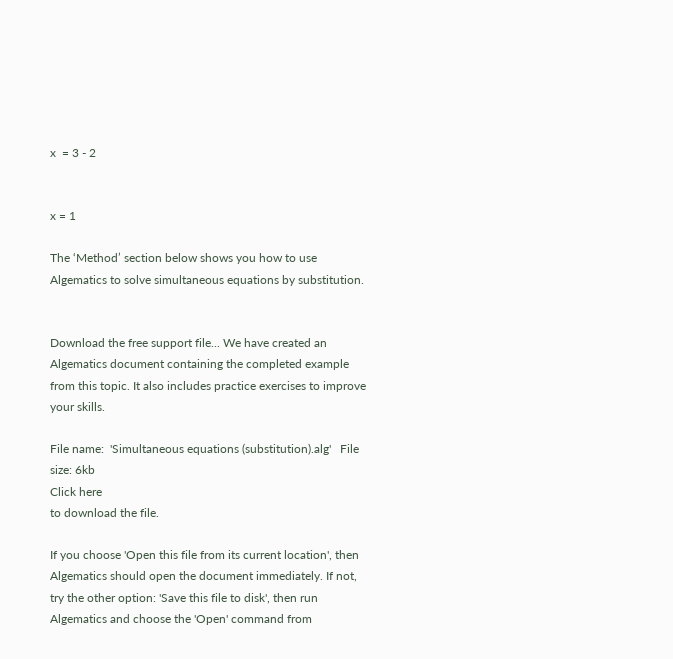x  = 3 - 2


x = 1

The ‘Method’ section below shows you how to use Algematics to solve simultaneous equations by substitution.


Download the free support file... We have created an Algematics document containing the completed example from this topic. It also includes practice exercises to improve your skills.

File name:  'Simultaneous equations (substitution).alg'   File size: 6kb
Click here
to download the file.

If you choose 'Open this file from its current location', then Algematics should open the document immediately. If not, try the other option: 'Save this file to disk', then run Algematics and choose the 'Open' command from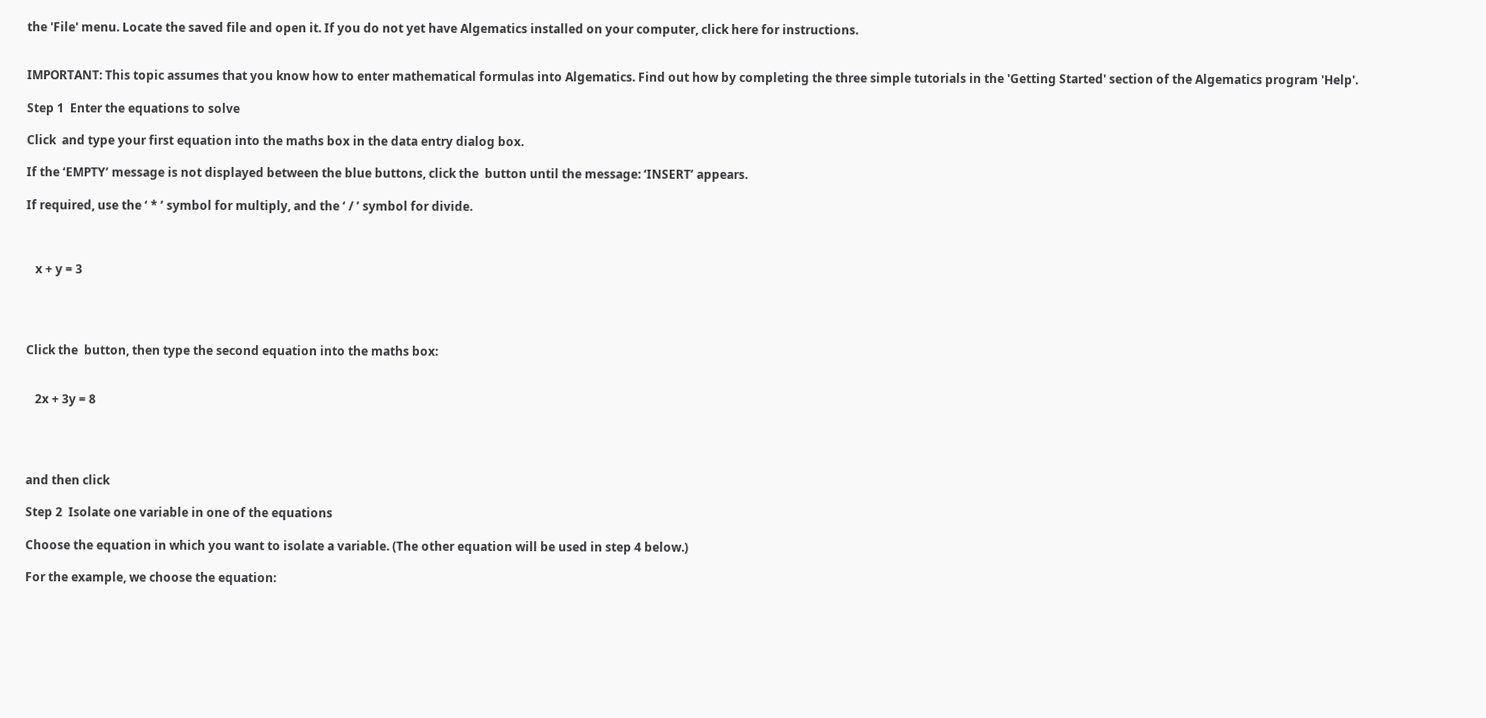the 'File' menu. Locate the saved file and open it. If you do not yet have Algematics installed on your computer, click here for instructions.


IMPORTANT: This topic assumes that you know how to enter mathematical formulas into Algematics. Find out how by completing the three simple tutorials in the 'Getting Started' section of the Algematics program 'Help'.

Step 1  Enter the equations to solve

Click  and type your first equation into the maths box in the data entry dialog box.

If the ‘EMPTY’ message is not displayed between the blue buttons, click the  button until the message: ‘INSERT’ appears.

If required, use the ‘ * ’ symbol for multiply, and the ‘ / ’ symbol for divide.



   x + y = 3




Click the  button, then type the second equation into the maths box:


   2x + 3y = 8




and then click

Step 2  Isolate one variable in one of the equations

Choose the equation in which you want to isolate a variable. (The other equation will be used in step 4 below.)

For the example, we choose the equation: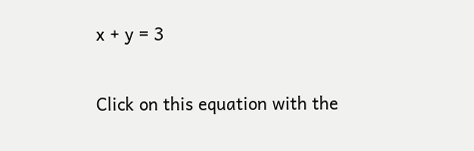x + y = 3

Click on this equation with the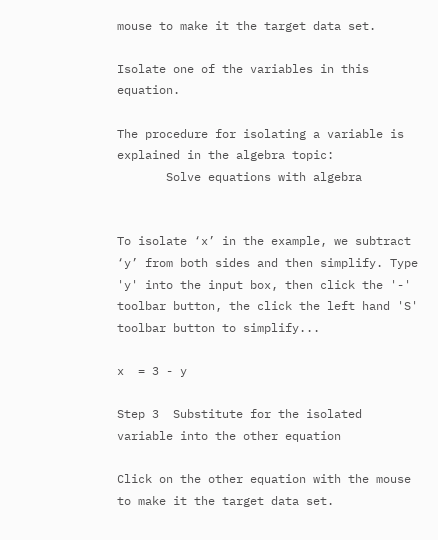mouse to make it the target data set.

Isolate one of the variables in this equation.

The procedure for isolating a variable is explained in the algebra topic:
       Solve equations with algebra


To isolate ‘x’ in the example, we subtract ‘y’ from both sides and then simplify. Type 'y' into the input box, then click the '-' toolbar button, the click the left hand 'S' toolbar button to simplify...

x  = 3 - y

Step 3  Substitute for the isolated variable into the other equation

Click on the other equation with the mouse to make it the target data set.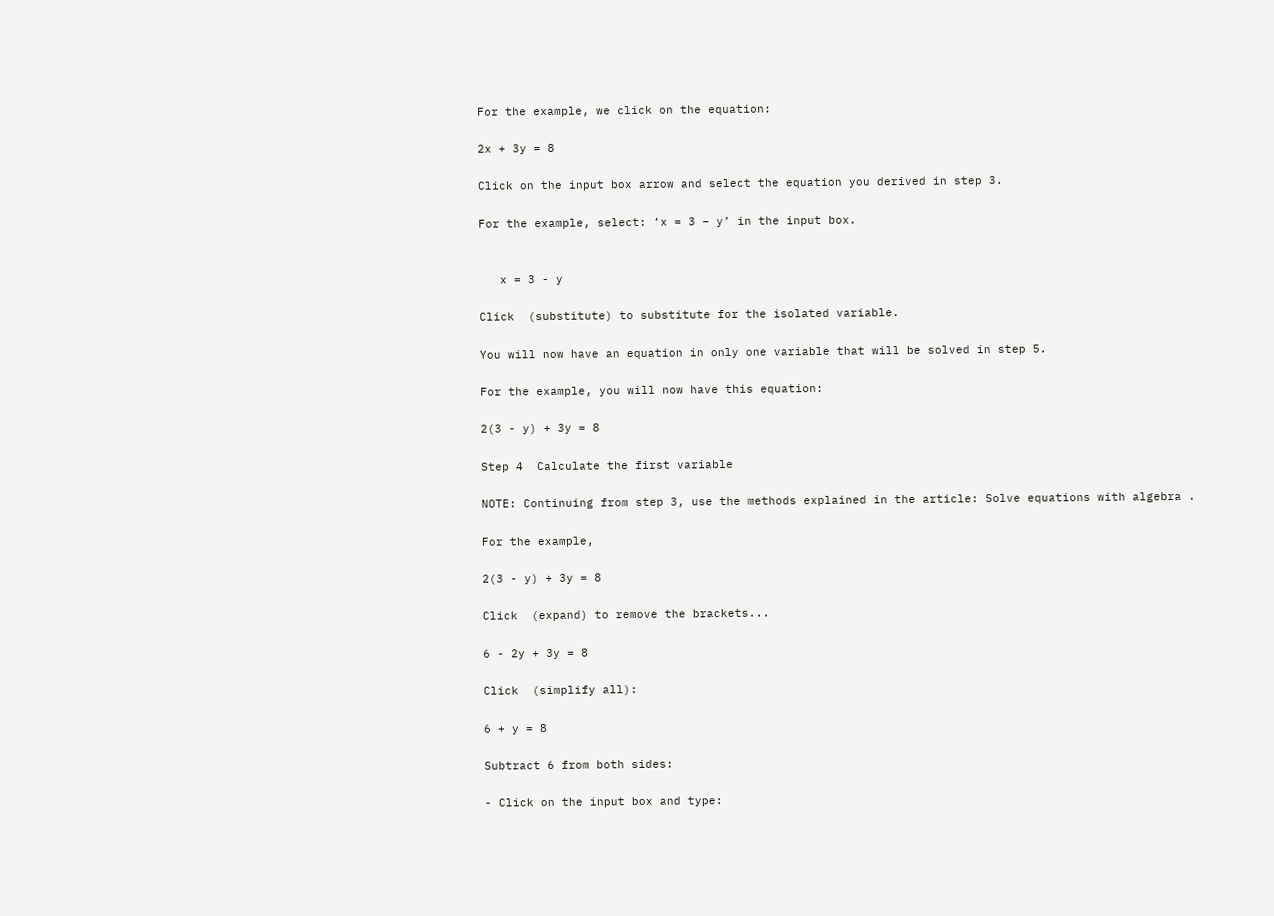For the example, we click on the equation:

2x + 3y = 8

Click on the input box arrow and select the equation you derived in step 3.

For the example, select: ‘x = 3 – y’ in the input box.


   x = 3 - y

Click  (substitute) to substitute for the isolated variable.

You will now have an equation in only one variable that will be solved in step 5.

For the example, you will now have this equation:

2(3 - y) + 3y = 8

Step 4  Calculate the first variable

NOTE: Continuing from step 3, use the methods explained in the article: Solve equations with algebra .

For the example,

2(3 - y) + 3y = 8

Click  (expand) to remove the brackets...

6 - 2y + 3y = 8

Click  (simplify all):

6 + y = 8

Subtract 6 from both sides:

- Click on the input box and type: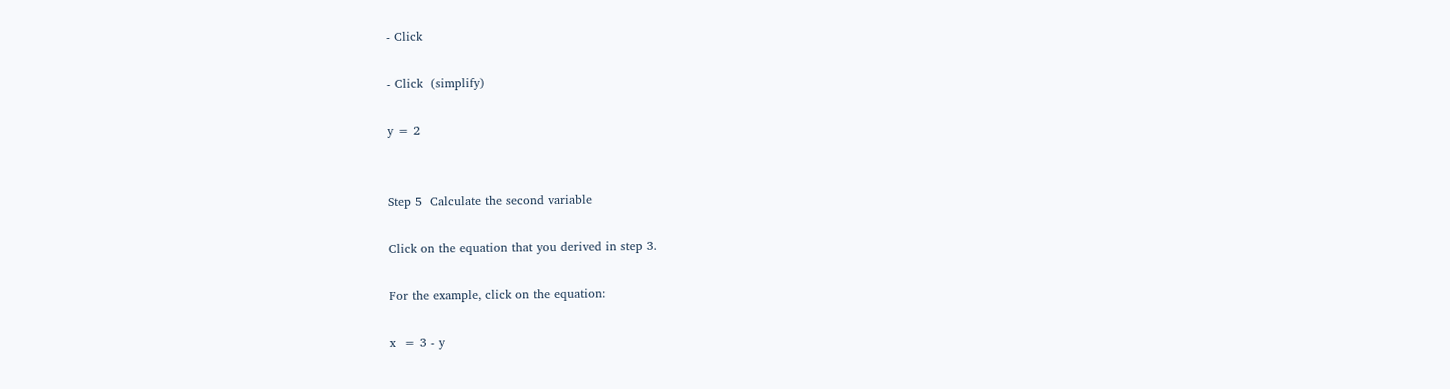- Click

- Click  (simplify)

y = 2


Step 5  Calculate the second variable

Click on the equation that you derived in step 3.

For the example, click on the equation:

x  = 3 - y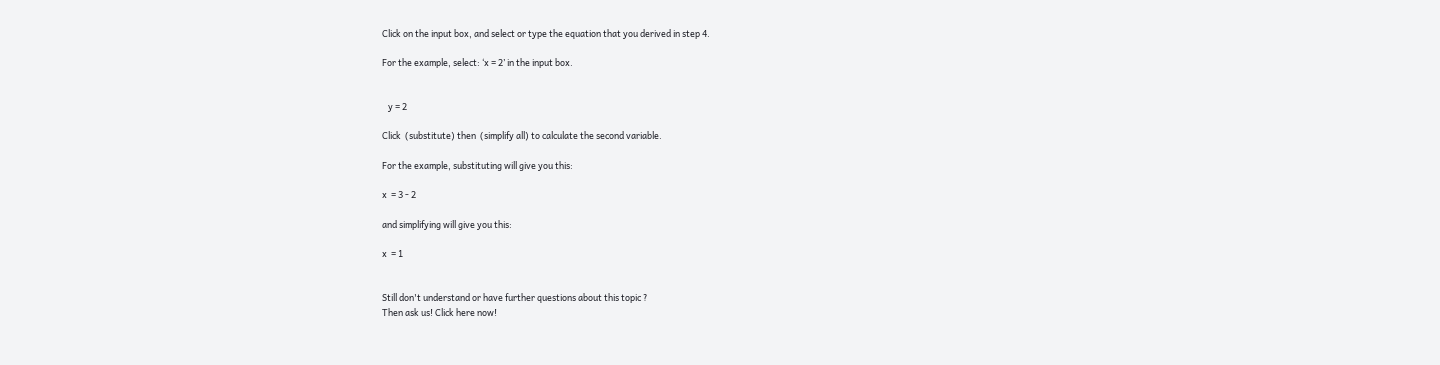Click on the input box, and select or type the equation that you derived in step 4.

For the example, select: ‘x = 2’ in the input box.


   y = 2

Click  (substitute) then  (simplify all) to calculate the second variable.

For the example, substituting will give you this:

x  = 3 - 2

and simplifying will give you this:

x  = 1


Still don't understand or have further questions about this topic ?
Then ask us! Click here now!